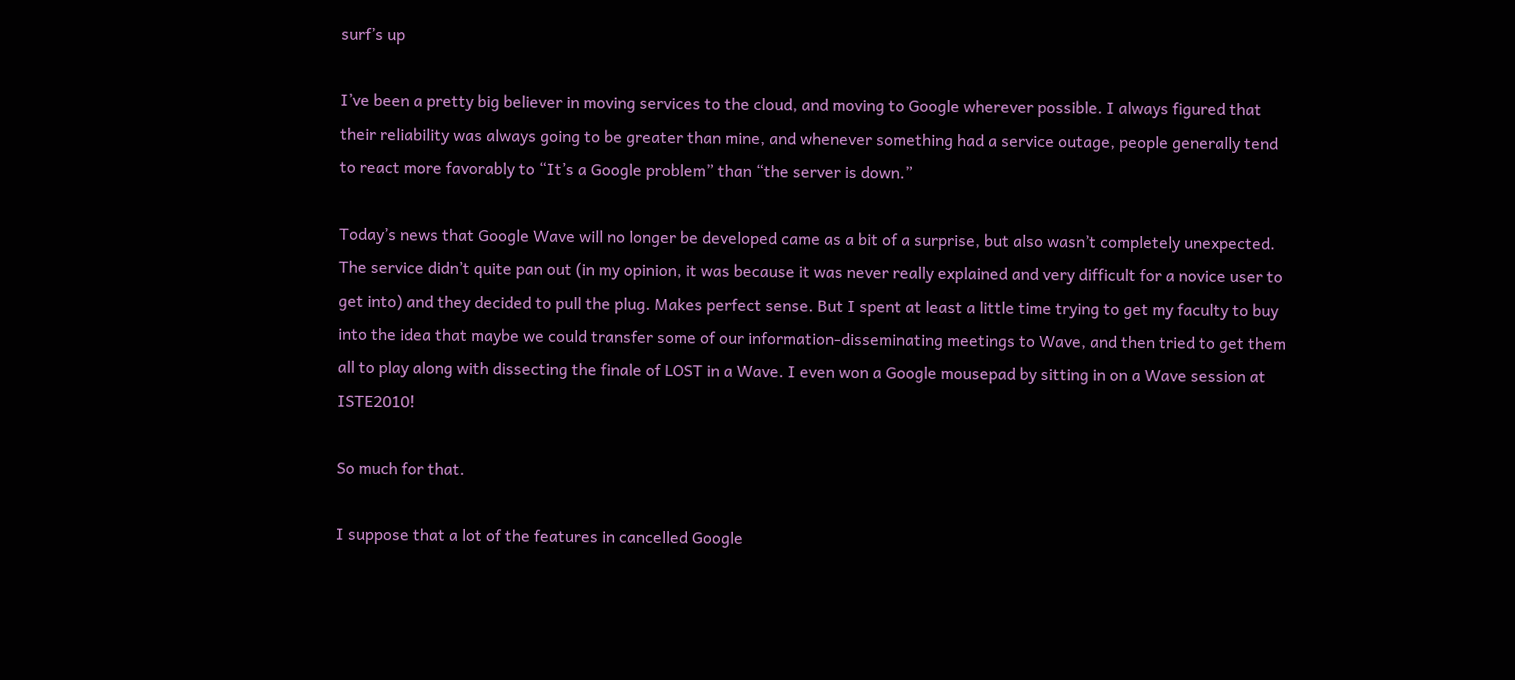surf’s up

I’ve been a pretty big believer in moving services to the cloud, and moving to Google wherever possible. I always figured that their reliability was always going to be greater than mine, and whenever something had a service outage, people generally tend to react more favorably to “It’s a Google problem” than “the server is down.”

Today’s news that Google Wave will no longer be developed came as a bit of a surprise, but also wasn’t completely unexpected. The service didn’t quite pan out (in my opinion, it was because it was never really explained and very difficult for a novice user to get into) and they decided to pull the plug. Makes perfect sense. But I spent at least a little time trying to get my faculty to buy into the idea that maybe we could transfer some of our information-disseminating meetings to Wave, and then tried to get them all to play along with dissecting the finale of LOST in a Wave. I even won a Google mousepad by sitting in on a Wave session at ISTE2010!

So much for that.

I suppose that a lot of the features in cancelled Google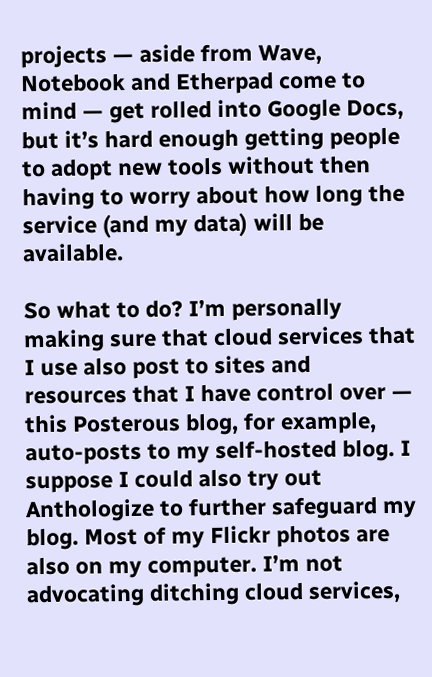projects — aside from Wave, Notebook and Etherpad come to mind — get rolled into Google Docs, but it’s hard enough getting people to adopt new tools without then having to worry about how long the service (and my data) will be available.

So what to do? I’m personally making sure that cloud services that I use also post to sites and resources that I have control over — this Posterous blog, for example, auto-posts to my self-hosted blog. I suppose I could also try out Anthologize to further safeguard my blog. Most of my Flickr photos are also on my computer. I’m not advocating ditching cloud services,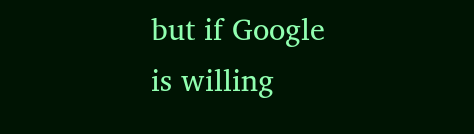but if Google is willing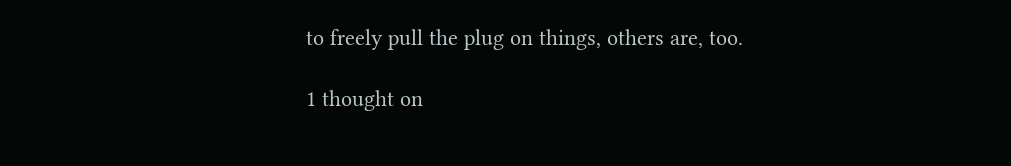to freely pull the plug on things, others are, too.

1 thought on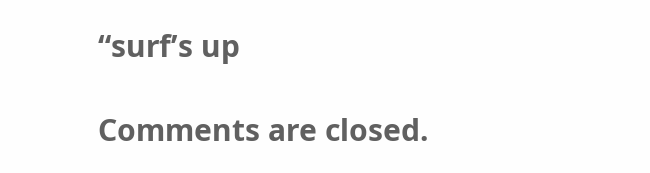“surf’s up

Comments are closed.